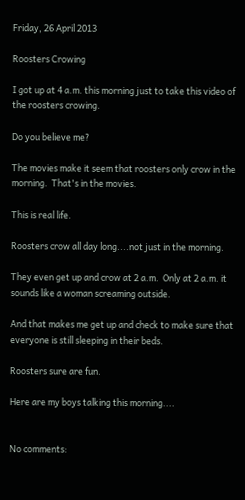Friday, 26 April 2013

Roosters Crowing

I got up at 4 a.m. this morning just to take this video of the roosters crowing.

Do you believe me?

The movies make it seem that roosters only crow in the morning.  That's in the movies.

This is real life.

Roosters crow all day long....not just in the morning.

They even get up and crow at 2 a.m.  Only at 2 a.m. it sounds like a woman screaming outside.

And that makes me get up and check to make sure that everyone is still sleeping in their beds.

Roosters sure are fun.

Here are my boys talking this morning....


No comments: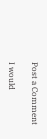Post a Comment

I would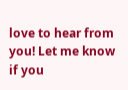love to hear from you! Let me know if you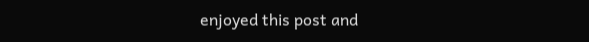enjoyed this post and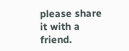please share it with a friend.